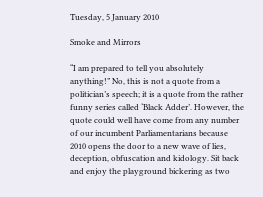Tuesday, 5 January 2010

Smoke and Mirrors

“I am prepared to tell you absolutely anything!” No, this is not a quote from a politician’s speech; it is a quote from the rather funny series called ‘Black Adder’. However, the quote could well have come from any number of our incumbent Parliamentarians because 2010 opens the door to a new wave of lies, deception, obfuscation and kidology. Sit back and enjoy the playground bickering as two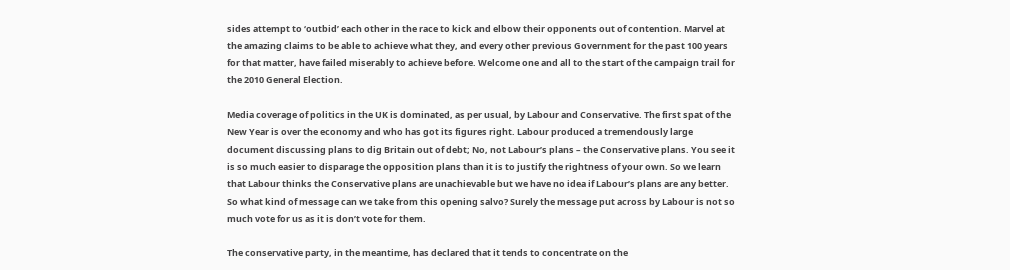sides attempt to ‘outbid’ each other in the race to kick and elbow their opponents out of contention. Marvel at the amazing claims to be able to achieve what they, and every other previous Government for the past 100 years for that matter, have failed miserably to achieve before. Welcome one and all to the start of the campaign trail for the 2010 General Election.

Media coverage of politics in the UK is dominated, as per usual, by Labour and Conservative. The first spat of the New Year is over the economy and who has got its figures right. Labour produced a tremendously large document discussing plans to dig Britain out of debt; No, not Labour’s plans – the Conservative plans. You see it is so much easier to disparage the opposition plans than it is to justify the rightness of your own. So we learn that Labour thinks the Conservative plans are unachievable but we have no idea if Labour’s plans are any better. So what kind of message can we take from this opening salvo? Surely the message put across by Labour is not so much vote for us as it is don’t vote for them.

The conservative party, in the meantime, has declared that it tends to concentrate on the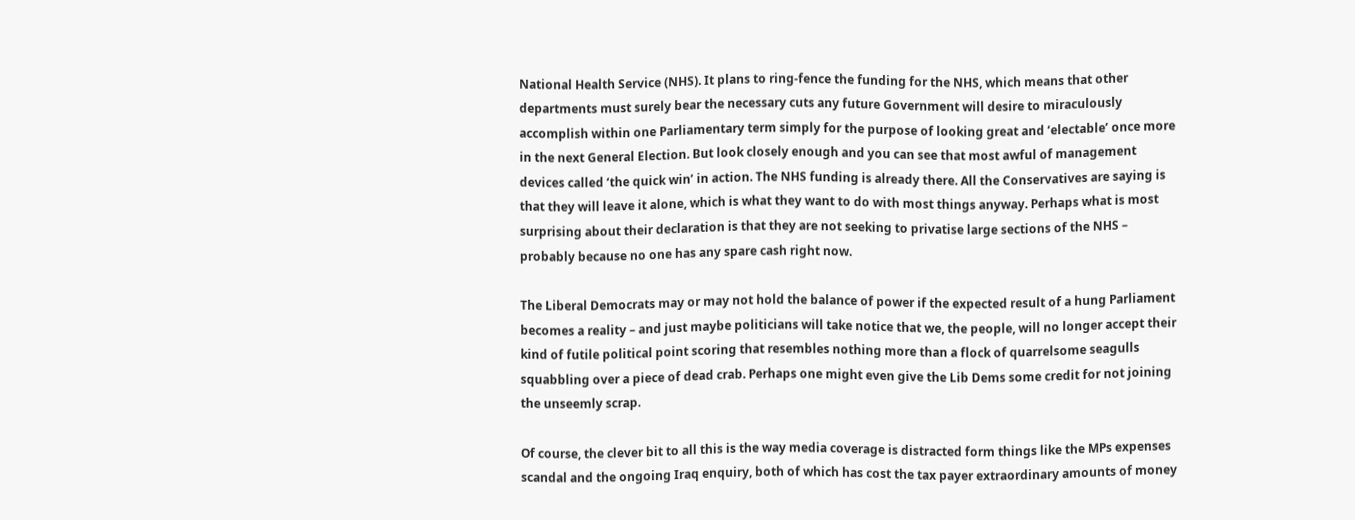National Health Service (NHS). It plans to ring-fence the funding for the NHS, which means that other departments must surely bear the necessary cuts any future Government will desire to miraculously accomplish within one Parliamentary term simply for the purpose of looking great and ‘electable’ once more in the next General Election. But look closely enough and you can see that most awful of management devices called ‘the quick win’ in action. The NHS funding is already there. All the Conservatives are saying is that they will leave it alone, which is what they want to do with most things anyway. Perhaps what is most surprising about their declaration is that they are not seeking to privatise large sections of the NHS – probably because no one has any spare cash right now.

The Liberal Democrats may or may not hold the balance of power if the expected result of a hung Parliament becomes a reality – and just maybe politicians will take notice that we, the people, will no longer accept their kind of futile political point scoring that resembles nothing more than a flock of quarrelsome seagulls squabbling over a piece of dead crab. Perhaps one might even give the Lib Dems some credit for not joining the unseemly scrap.

Of course, the clever bit to all this is the way media coverage is distracted form things like the MPs expenses scandal and the ongoing Iraq enquiry, both of which has cost the tax payer extraordinary amounts of money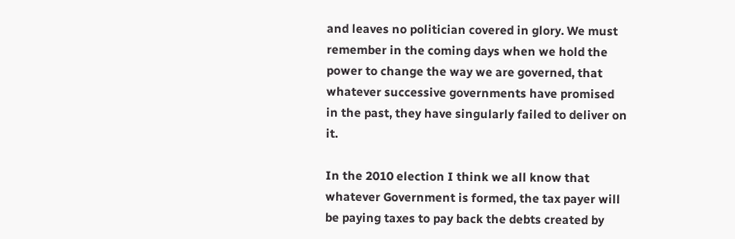and leaves no politician covered in glory. We must remember in the coming days when we hold the power to change the way we are governed, that whatever successive governments have promised in the past, they have singularly failed to deliver on it.

In the 2010 election I think we all know that whatever Government is formed, the tax payer will be paying taxes to pay back the debts created by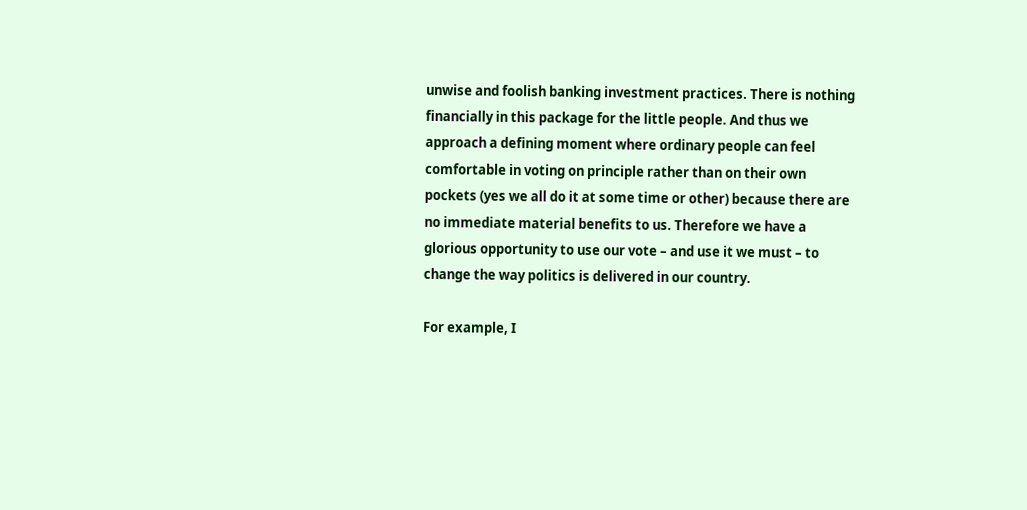unwise and foolish banking investment practices. There is nothing financially in this package for the little people. And thus we approach a defining moment where ordinary people can feel comfortable in voting on principle rather than on their own pockets (yes we all do it at some time or other) because there are no immediate material benefits to us. Therefore we have a glorious opportunity to use our vote – and use it we must – to change the way politics is delivered in our country.

For example, I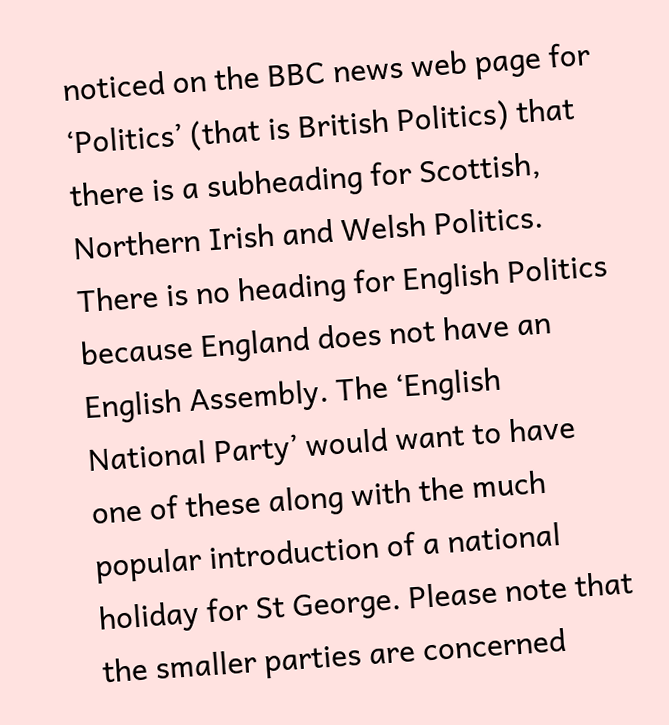noticed on the BBC news web page for ‘Politics’ (that is British Politics) that there is a subheading for Scottish, Northern Irish and Welsh Politics. There is no heading for English Politics because England does not have an English Assembly. The ‘English National Party’ would want to have one of these along with the much popular introduction of a national holiday for St George. Please note that the smaller parties are concerned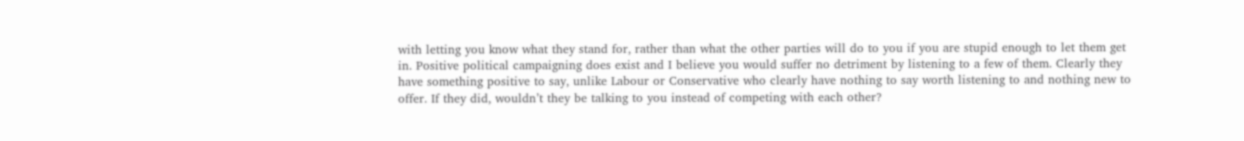with letting you know what they stand for, rather than what the other parties will do to you if you are stupid enough to let them get in. Positive political campaigning does exist and I believe you would suffer no detriment by listening to a few of them. Clearly they have something positive to say, unlike Labour or Conservative who clearly have nothing to say worth listening to and nothing new to offer. If they did, wouldn’t they be talking to you instead of competing with each other?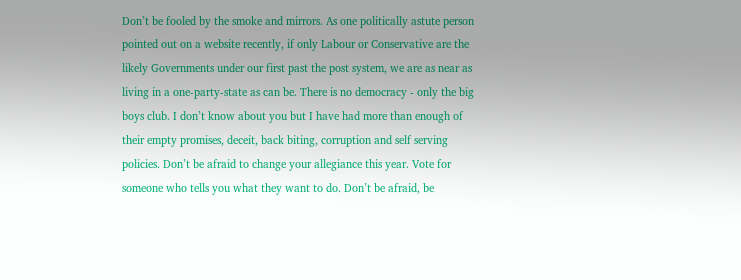Don’t be fooled by the smoke and mirrors. As one politically astute person pointed out on a website recently, if only Labour or Conservative are the likely Governments under our first past the post system, we are as near as living in a one-party-state as can be. There is no democracy - only the big boys club. I don’t know about you but I have had more than enough of their empty promises, deceit, back biting, corruption and self serving policies. Don’t be afraid to change your allegiance this year. Vote for someone who tells you what they want to do. Don’t be afraid, be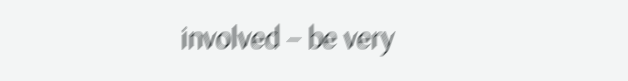involved – be very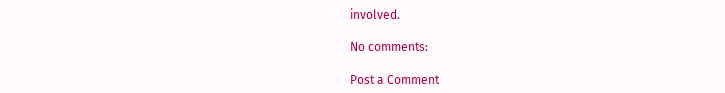involved.

No comments:

Post a Comment